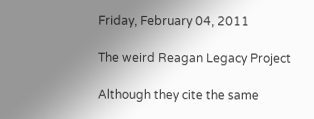Friday, February 04, 2011

The weird Reagan Legacy Project

Although they cite the same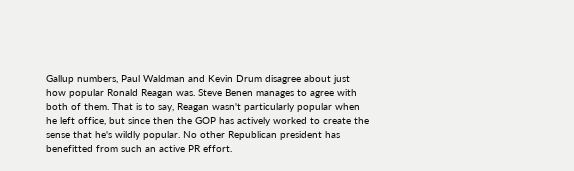Gallup numbers, Paul Waldman and Kevin Drum disagree about just how popular Ronald Reagan was. Steve Benen manages to agree with both of them. That is to say, Reagan wasn't particularly popular when he left office, but since then the GOP has actively worked to create the sense that he's wildly popular. No other Republican president has benefitted from such an active PR effort.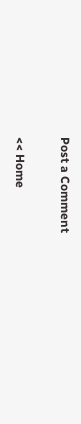Post a Comment

<< Home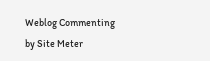Weblog Commenting by Site Meter